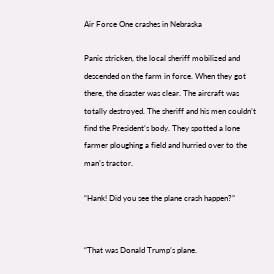Air Force One crashes in Nebraska

Panic stricken, the local sheriff mobilized and descended on the farm in force. When they got there, the disaster was clear. The aircraft was totally destroyed. The sheriff and his men couldn’t find the President’s body. They spotted a lone farmer ploughing a field and hurried over to the man’s tractor.

“Hank! Did you see the plane crash happen?”


“That was Donald Trump’s plane.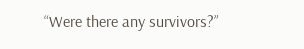“Were there any survivors?”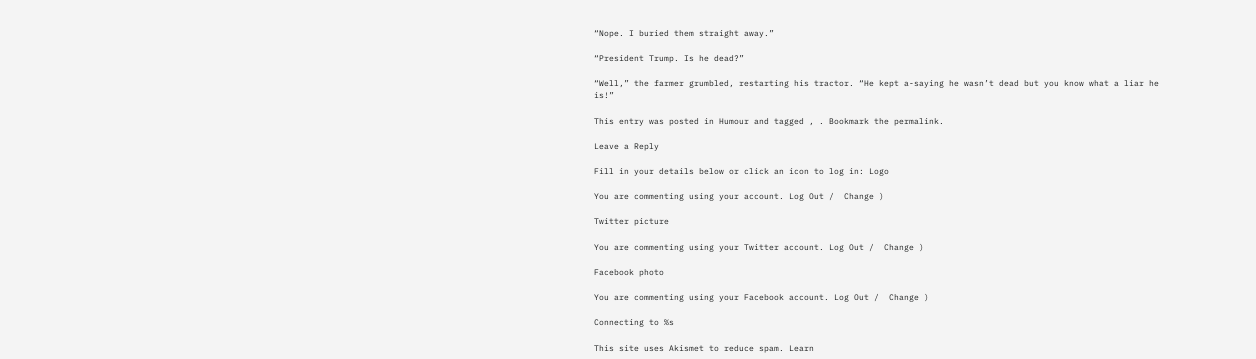“Nope. I buried them straight away.”

“President Trump. Is he dead?”

“Well,” the farmer grumbled, restarting his tractor. “He kept a-saying he wasn’t dead but you know what a liar he is!”

This entry was posted in Humour and tagged , . Bookmark the permalink.

Leave a Reply

Fill in your details below or click an icon to log in: Logo

You are commenting using your account. Log Out /  Change )

Twitter picture

You are commenting using your Twitter account. Log Out /  Change )

Facebook photo

You are commenting using your Facebook account. Log Out /  Change )

Connecting to %s

This site uses Akismet to reduce spam. Learn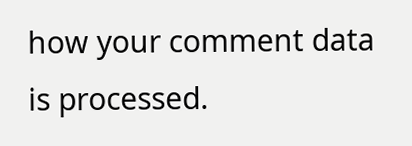how your comment data is processed.